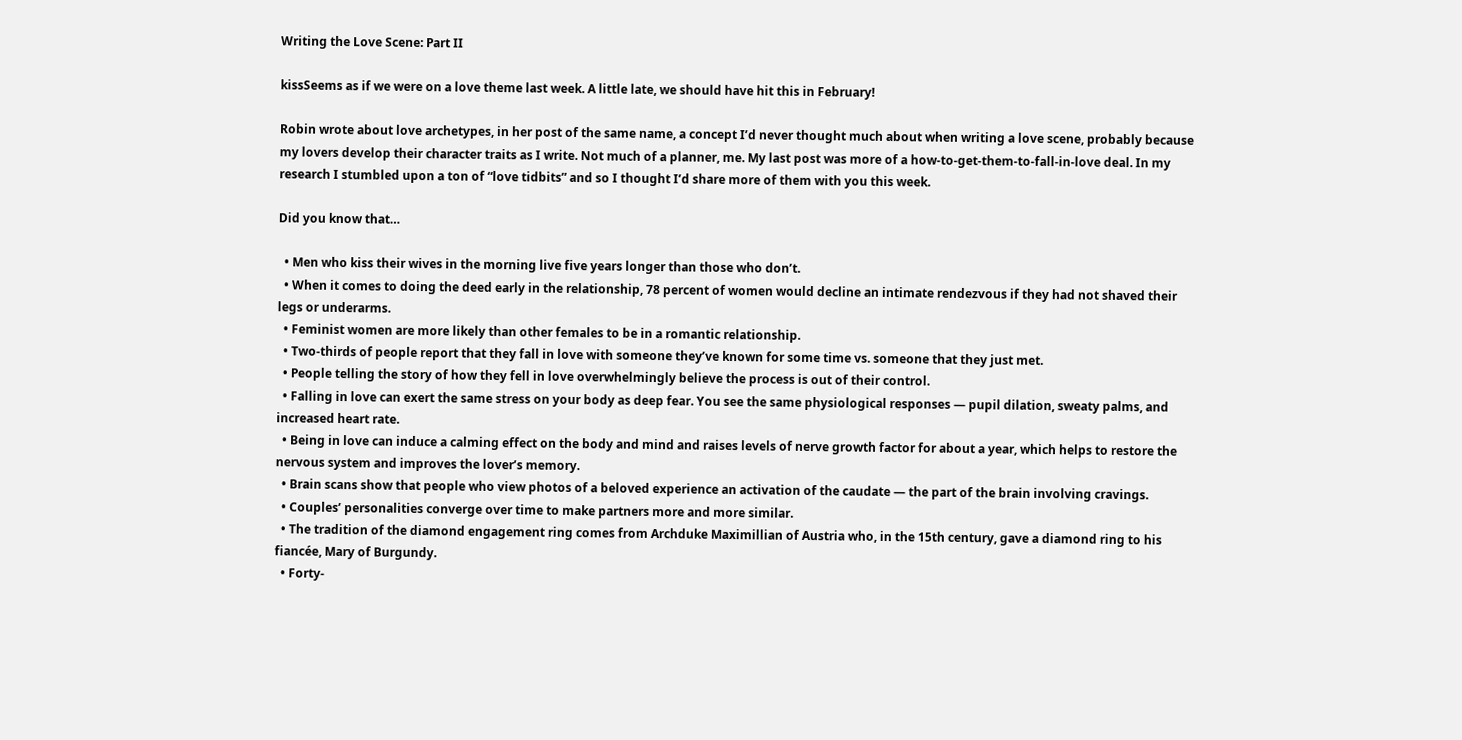Writing the Love Scene: Part II

kissSeems as if we were on a love theme last week. A little late, we should have hit this in February!

Robin wrote about love archetypes, in her post of the same name, a concept I’d never thought much about when writing a love scene, probably because my lovers develop their character traits as I write. Not much of a planner, me. My last post was more of a how-to-get-them-to-fall-in-love deal. In my research I stumbled upon a ton of “love tidbits” and so I thought I’d share more of them with you this week.

Did you know that…

  • Men who kiss their wives in the morning live five years longer than those who don’t.
  • When it comes to doing the deed early in the relationship, 78 percent of women would decline an intimate rendezvous if they had not shaved their legs or underarms.
  • Feminist women are more likely than other females to be in a romantic relationship.
  • Two-thirds of people report that they fall in love with someone they’ve known for some time vs. someone that they just met.
  • People telling the story of how they fell in love overwhelmingly believe the process is out of their control.
  • Falling in love can exert the same stress on your body as deep fear. You see the same physiological responses — pupil dilation, sweaty palms, and increased heart rate.
  • Being in love can induce a calming effect on the body and mind and raises levels of nerve growth factor for about a year, which helps to restore the nervous system and improves the lover’s memory.
  • Brain scans show that people who view photos of a beloved experience an activation of the caudate — the part of the brain involving cravings.
  • Couples’ personalities converge over time to make partners more and more similar.
  • The tradition of the diamond engagement ring comes from Archduke Maximillian of Austria who, in the 15th century, gave a diamond ring to his fiancée, Mary of Burgundy.
  • Forty-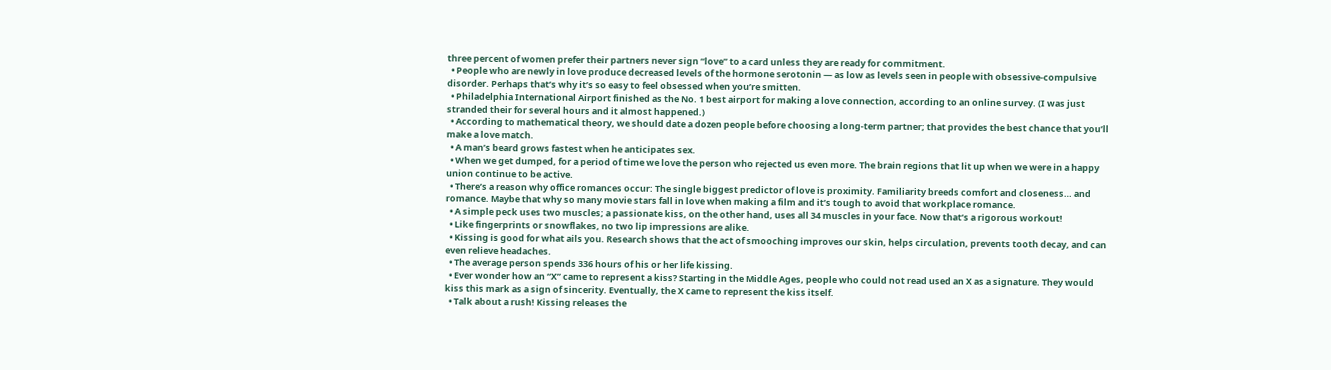three percent of women prefer their partners never sign “love” to a card unless they are ready for commitment.
  • People who are newly in love produce decreased levels of the hormone serotonin — as low as levels seen in people with obsessive-compulsive disorder. Perhaps that’s why it’s so easy to feel obsessed when you’re smitten.
  • Philadelphia International Airport finished as the No. 1 best airport for making a love connection, according to an online survey. (I was just stranded their for several hours and it almost happened.)
  • According to mathematical theory, we should date a dozen people before choosing a long-term partner; that provides the best chance that you’ll make a love match.
  • A man’s beard grows fastest when he anticipates sex.
  • When we get dumped, for a period of time we love the person who rejected us even more. The brain regions that lit up when we were in a happy union continue to be active.
  • There’s a reason why office romances occur: The single biggest predictor of love is proximity. Familiarity breeds comfort and closeness… and romance. Maybe that why so many movie stars fall in love when making a film and it’s tough to avoid that workplace romance.
  • A simple peck uses two muscles; a passionate kiss, on the other hand, uses all 34 muscles in your face. Now that’s a rigorous workout!
  • Like fingerprints or snowflakes, no two lip impressions are alike.
  • Kissing is good for what ails you. Research shows that the act of smooching improves our skin, helps circulation, prevents tooth decay, and can even relieve headaches.
  • The average person spends 336 hours of his or her life kissing.
  • Ever wonder how an “X” came to represent a kiss? Starting in the Middle Ages, people who could not read used an X as a signature. They would kiss this mark as a sign of sincerity. Eventually, the X came to represent the kiss itself.
  • Talk about a rush! Kissing releases the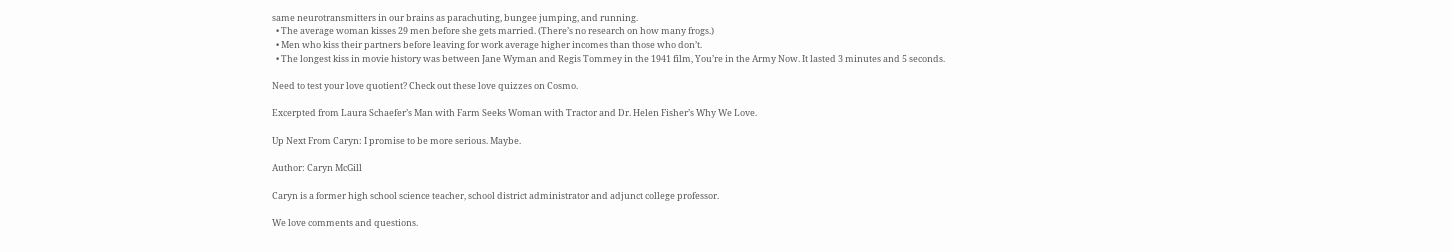same neurotransmitters in our brains as parachuting, bungee jumping, and running.
  • The average woman kisses 29 men before she gets married. (There’s no research on how many frogs.)
  • Men who kiss their partners before leaving for work average higher incomes than those who don’t.
  • The longest kiss in movie history was between Jane Wyman and Regis Tommey in the 1941 film, You’re in the Army Now. It lasted 3 minutes and 5 seconds.

Need to test your love quotient? Check out these love quizzes on Cosmo.

Excerpted from Laura Schaefer’s Man with Farm Seeks Woman with Tractor and Dr. Helen Fisher’s Why We Love.

Up Next From Caryn: I promise to be more serious. Maybe.

Author: Caryn McGill

Caryn is a former high school science teacher, school district administrator and adjunct college professor.

We love comments and questions.